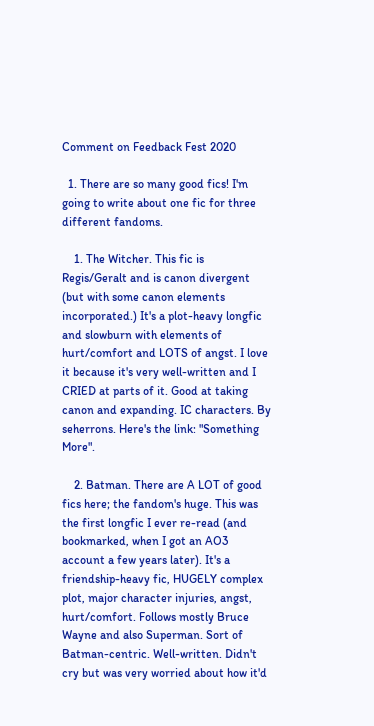Comment on Feedback Fest 2020

  1. There are so many good fics! I'm going to write about one fic for three different fandoms.

    1. The Witcher. This fic is Regis/Geralt and is canon divergent (but with some canon elements incorporated.) It's a plot-heavy longfic and slowburn with elements of hurt/comfort and LOTS of angst. I love it because it's very well-written and I CRIED at parts of it. Good at taking canon and expanding. IC characters. By seherrons. Here's the link: "Something More".

    2. Batman. There are A LOT of good fics here; the fandom's huge. This was the first longfic I ever re-read (and bookmarked, when I got an AO3 account a few years later). It's a friendship-heavy fic, HUGELY complex plot, major character injuries, angst, hurt/comfort. Follows mostly Bruce Wayne and also Superman. Sort of Batman-centric. Well-written. Didn't cry but was very worried about how it'd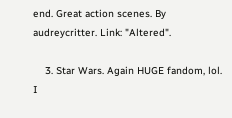end. Great action scenes. By audreycritter. Link: "Altered".

    3. Star Wars. Again HUGE fandom, lol. I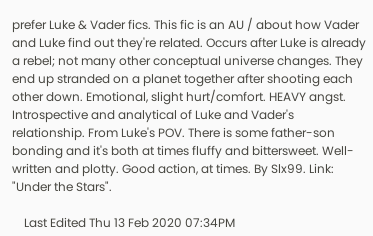prefer Luke & Vader fics. This fic is an AU / about how Vader and Luke find out they're related. Occurs after Luke is already a rebel; not many other conceptual universe changes. They end up stranded on a planet together after shooting each other down. Emotional, slight hurt/comfort. HEAVY angst. Introspective and analytical of Luke and Vader's relationship. From Luke's POV. There is some father-son bonding and it's both at times fluffy and bittersweet. Well-written and plotty. Good action, at times. By Slx99. Link: "Under the Stars".

    Last Edited Thu 13 Feb 2020 07:34PM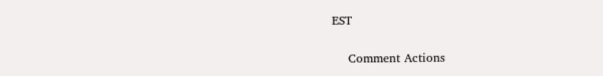EST

    Comment Actions